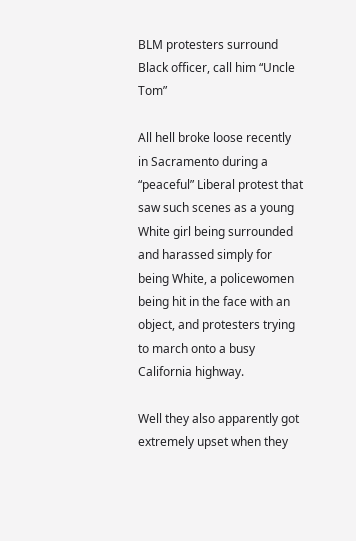BLM protesters surround Black officer, call him “Uncle Tom”

All hell broke loose recently in Sacramento during a “peaceful” Liberal protest that saw such scenes as a young White girl being surrounded and harassed simply for being White, a policewomen being hit in the face with an object, and protesters trying to march onto a busy California highway.

Well they also apparently got extremely upset when they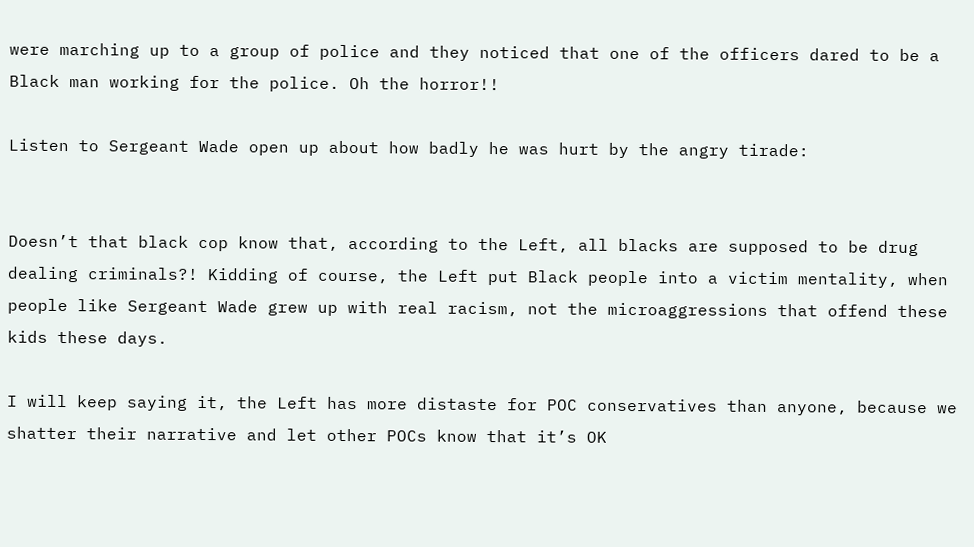were marching up to a group of police and they noticed that one of the officers dared to be a Black man working for the police. Oh the horror!!

Listen to Sergeant Wade open up about how badly he was hurt by the angry tirade:


Doesn’t that black cop know that, according to the Left, all blacks are supposed to be drug dealing criminals?! Kidding of course, the Left put Black people into a victim mentality, when people like Sergeant Wade grew up with real racism, not the microaggressions that offend these kids these days.

I will keep saying it, the Left has more distaste for POC conservatives than anyone, because we shatter their narrative and let other POCs know that it’s OK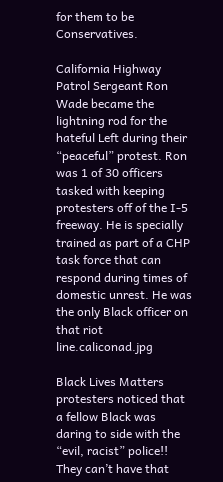for them to be Conservatives.

California Highway Patrol Sergeant Ron Wade became the lightning rod for the hateful Left during their “peaceful” protest. Ron was 1 of 30 officers tasked with keeping protesters off of the I-5 freeway. He is specially trained as part of a CHP task force that can respond during times of domestic unrest. He was the only Black officer on that riot line.caliconad.jpg

Black Lives Matters protesters noticed that a fellow Black was daring to side with the “evil, racist” police!! They can’t have that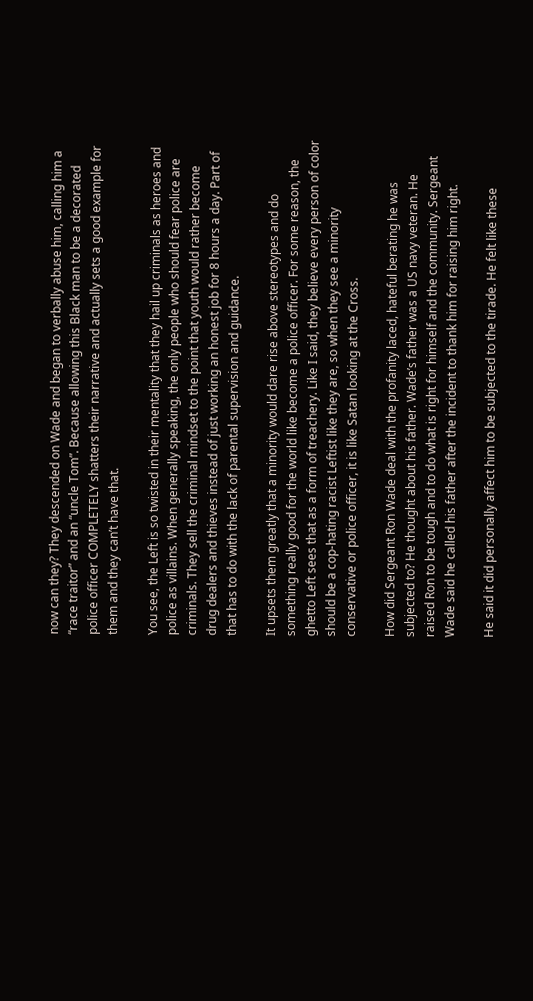now can they? They descended on Wade and began to verbally abuse him, calling him a “race traitor” and an “uncle Tom”. Because allowing this Black man to be a decorated police officer COMPLETELY shatters their narrative and actually sets a good example for them and they can’t have that.

You see, the Left is so twisted in their mentality that they hail up criminals as heroes and police as villains. When generally speaking, the only people who should fear police are criminals. They sell the criminal mindset to the point that youth would rather become drug dealers and thieves instead of just working an honest job for 8 hours a day. Part of that has to do with the lack of parental supervision and guidance.

It upsets them greatly that a minority would dare rise above stereotypes and do something really good for the world like become a police officer. For some reason, the ghetto Left sees that as a form of treachery. Like I said, they believe every person of color should be a cop-hating racist Leftist like they are, so when they see a minority conservative or police officer, it is like Satan looking at the Cross.

How did Sergeant Ron Wade deal with the profanity laced, hateful berating he was subjected to? He thought about his father. Wade’s father was a US navy veteran. He raised Ron to be tough and to do what is right for himself and the community. Sergeant Wade said he called his father after the incident to thank him for raising him right.

He said it did personally affect him to be subjected to the tirade. He felt like these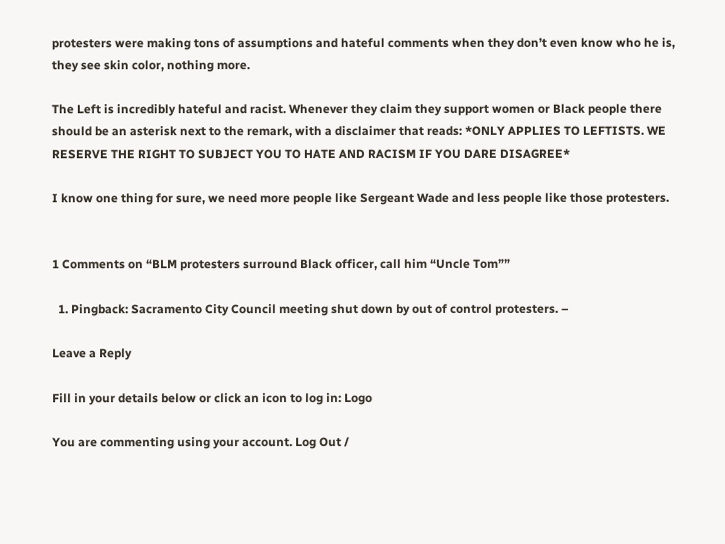protesters were making tons of assumptions and hateful comments when they don’t even know who he is, they see skin color, nothing more.

The Left is incredibly hateful and racist. Whenever they claim they support women or Black people there should be an asterisk next to the remark, with a disclaimer that reads: *ONLY APPLIES TO LEFTISTS. WE RESERVE THE RIGHT TO SUBJECT YOU TO HATE AND RACISM IF YOU DARE DISAGREE*

I know one thing for sure, we need more people like Sergeant Wade and less people like those protesters.


1 Comments on “BLM protesters surround Black officer, call him “Uncle Tom””

  1. Pingback: Sacramento City Council meeting shut down by out of control protesters. –

Leave a Reply

Fill in your details below or click an icon to log in: Logo

You are commenting using your account. Log Out /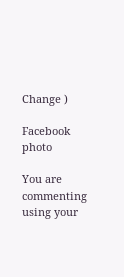Change )

Facebook photo

You are commenting using your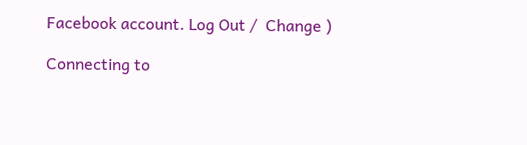Facebook account. Log Out /  Change )

Connecting to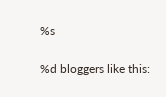%s

%d bloggers like this: